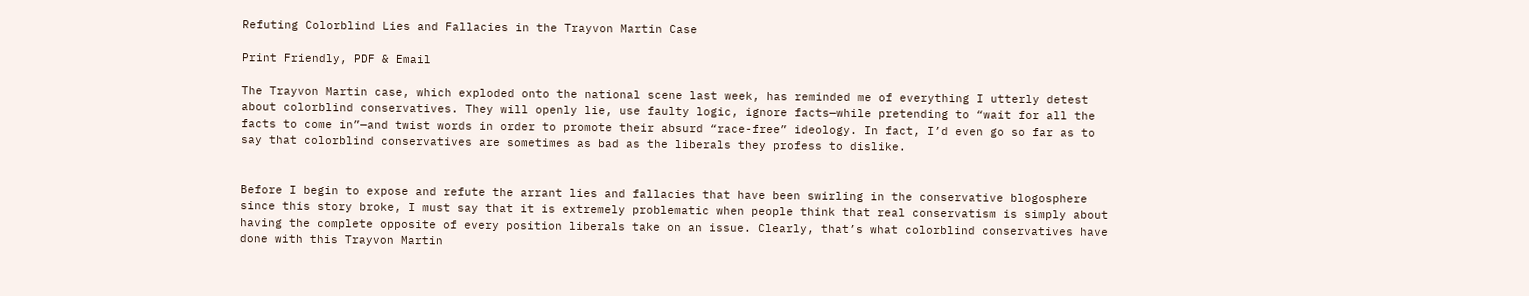Refuting Colorblind Lies and Fallacies in the Trayvon Martin Case

Print Friendly, PDF & Email

The Trayvon Martin case, which exploded onto the national scene last week, has reminded me of everything I utterly detest about colorblind conservatives. They will openly lie, use faulty logic, ignore facts—while pretending to “wait for all the facts to come in”—and twist words in order to promote their absurd “race-free” ideology. In fact, I’d even go so far as to say that colorblind conservatives are sometimes as bad as the liberals they profess to dislike.


Before I begin to expose and refute the arrant lies and fallacies that have been swirling in the conservative blogosphere since this story broke, I must say that it is extremely problematic when people think that real conservatism is simply about having the complete opposite of every position liberals take on an issue. Clearly, that’s what colorblind conservatives have done with this Trayvon Martin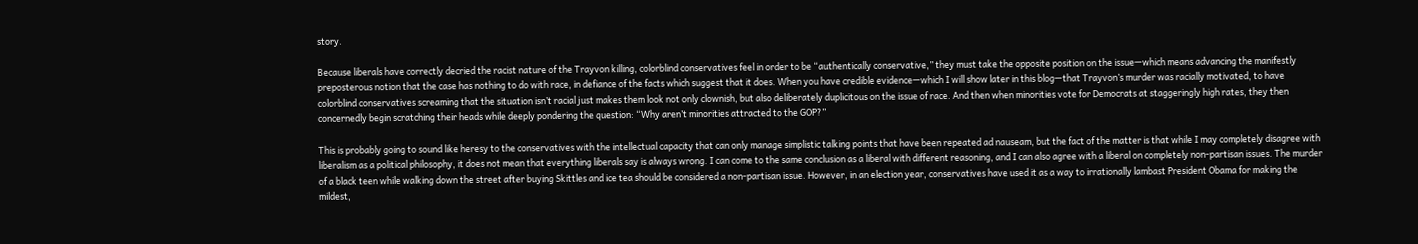story.

Because liberals have correctly decried the racist nature of the Trayvon killing, colorblind conservatives feel in order to be “authentically conservative,” they must take the opposite position on the issue—which means advancing the manifestly preposterous notion that the case has nothing to do with race, in defiance of the facts which suggest that it does. When you have credible evidence—which I will show later in this blog—that Trayvon’s murder was racially motivated, to have colorblind conservatives screaming that the situation isn’t racial just makes them look not only clownish, but also deliberately duplicitous on the issue of race. And then when minorities vote for Democrats at staggeringly high rates, they then concernedly begin scratching their heads while deeply pondering the question: “Why aren’t minorities attracted to the GOP?”

This is probably going to sound like heresy to the conservatives with the intellectual capacity that can only manage simplistic talking points that have been repeated ad nauseam, but the fact of the matter is that while I may completely disagree with liberalism as a political philosophy, it does not mean that everything liberals say is always wrong. I can come to the same conclusion as a liberal with different reasoning, and I can also agree with a liberal on completely non-partisan issues. The murder of a black teen while walking down the street after buying Skittles and ice tea should be considered a non-partisan issue. However, in an election year, conservatives have used it as a way to irrationally lambast President Obama for making the mildest,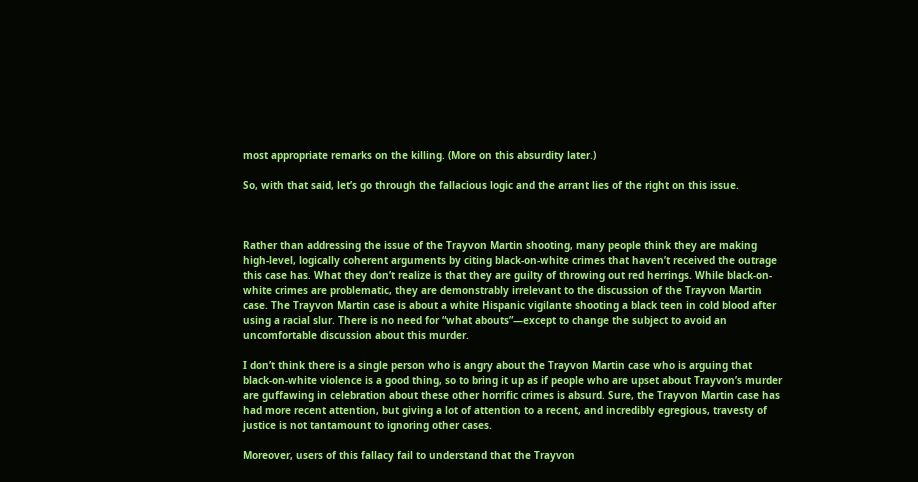most appropriate remarks on the killing. (More on this absurdity later.)

So, with that said, let’s go through the fallacious logic and the arrant lies of the right on this issue.



Rather than addressing the issue of the Trayvon Martin shooting, many people think they are making high-level, logically coherent arguments by citing black-on-white crimes that haven’t received the outrage this case has. What they don’t realize is that they are guilty of throwing out red herrings. While black-on-white crimes are problematic, they are demonstrably irrelevant to the discussion of the Trayvon Martin case. The Trayvon Martin case is about a white Hispanic vigilante shooting a black teen in cold blood after using a racial slur. There is no need for “what abouts”—except to change the subject to avoid an uncomfortable discussion about this murder.

I don’t think there is a single person who is angry about the Trayvon Martin case who is arguing that black-on-white violence is a good thing, so to bring it up as if people who are upset about Trayvon’s murder are guffawing in celebration about these other horrific crimes is absurd. Sure, the Trayvon Martin case has had more recent attention, but giving a lot of attention to a recent, and incredibly egregious, travesty of justice is not tantamount to ignoring other cases.

Moreover, users of this fallacy fail to understand that the Trayvon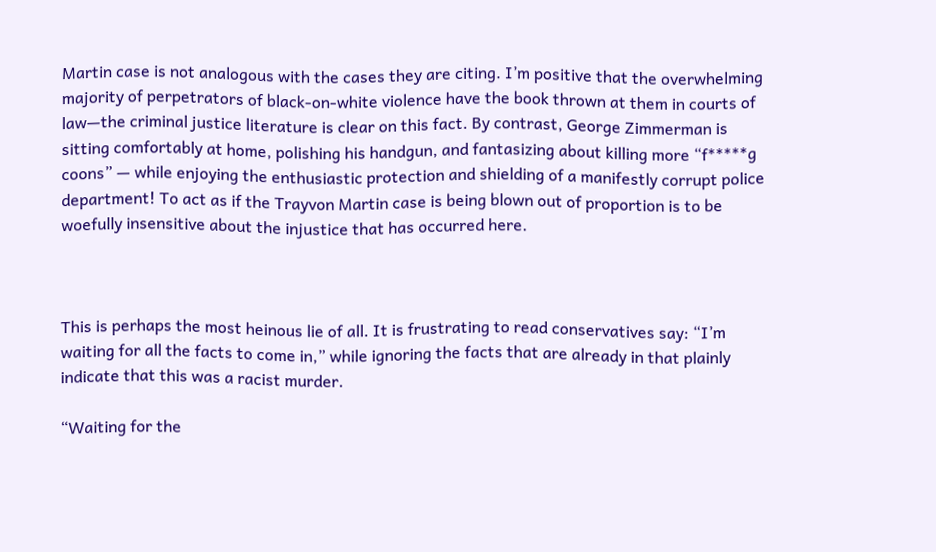Martin case is not analogous with the cases they are citing. I’m positive that the overwhelming majority of perpetrators of black-on-white violence have the book thrown at them in courts of law—the criminal justice literature is clear on this fact. By contrast, George Zimmerman is sitting comfortably at home, polishing his handgun, and fantasizing about killing more “f*****g coons” — while enjoying the enthusiastic protection and shielding of a manifestly corrupt police department! To act as if the Trayvon Martin case is being blown out of proportion is to be woefully insensitive about the injustice that has occurred here.



This is perhaps the most heinous lie of all. It is frustrating to read conservatives say: “I’m waiting for all the facts to come in,” while ignoring the facts that are already in that plainly indicate that this was a racist murder.

“Waiting for the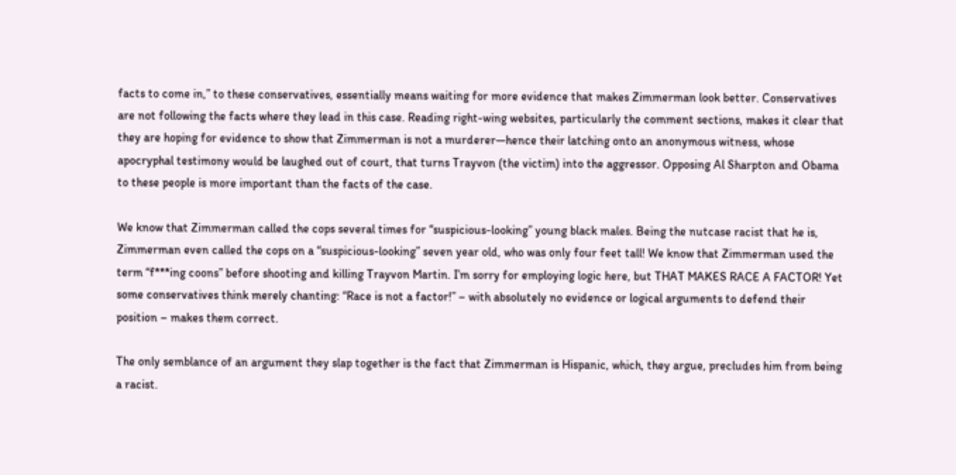facts to come in,” to these conservatives, essentially means waiting for more evidence that makes Zimmerman look better. Conservatives are not following the facts where they lead in this case. Reading right-wing websites, particularly the comment sections, makes it clear that they are hoping for evidence to show that Zimmerman is not a murderer—hence their latching onto an anonymous witness, whose apocryphal testimony would be laughed out of court, that turns Trayvon (the victim) into the aggressor. Opposing Al Sharpton and Obama to these people is more important than the facts of the case.

We know that Zimmerman called the cops several times for “suspicious-looking” young black males. Being the nutcase racist that he is, Zimmerman even called the cops on a “suspicious-looking” seven year old, who was only four feet tall! We know that Zimmerman used the term “f***ing coons” before shooting and killing Trayvon Martin. I’m sorry for employing logic here, but THAT MAKES RACE A FACTOR! Yet some conservatives think merely chanting: “Race is not a factor!” – with absolutely no evidence or logical arguments to defend their position – makes them correct.

The only semblance of an argument they slap together is the fact that Zimmerman is Hispanic, which, they argue, precludes him from being a racist.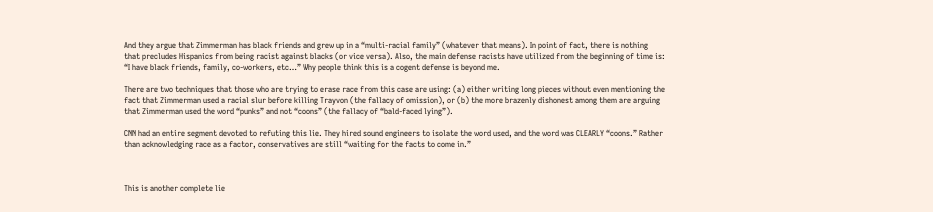And they argue that Zimmerman has black friends and grew up in a “multi-racial family” (whatever that means). In point of fact, there is nothing that precludes Hispanics from being racist against blacks (or vice versa). Also, the main defense racists have utilized from the beginning of time is: “I have black friends, family, co-workers, etc…” Why people think this is a cogent defense is beyond me.

There are two techniques that those who are trying to erase race from this case are using: (a) either writing long pieces without even mentioning the fact that Zimmerman used a racial slur before killing Trayvon (the fallacy of omission), or (b) the more brazenly dishonest among them are arguing that Zimmerman used the word “punks” and not “coons” (the fallacy of “bald-faced lying”).

CNN had an entire segment devoted to refuting this lie. They hired sound engineers to isolate the word used, and the word was CLEARLY “coons.” Rather than acknowledging race as a factor, conservatives are still “waiting for the facts to come in.”



This is another complete lie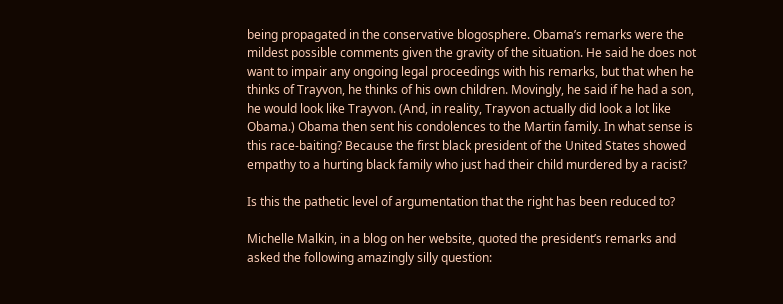being propagated in the conservative blogosphere. Obama’s remarks were the mildest possible comments given the gravity of the situation. He said he does not want to impair any ongoing legal proceedings with his remarks, but that when he thinks of Trayvon, he thinks of his own children. Movingly, he said if he had a son, he would look like Trayvon. (And, in reality, Trayvon actually did look a lot like Obama.) Obama then sent his condolences to the Martin family. In what sense is this race-baiting? Because the first black president of the United States showed empathy to a hurting black family who just had their child murdered by a racist?

Is this the pathetic level of argumentation that the right has been reduced to?

Michelle Malkin, in a blog on her website, quoted the president’s remarks and asked the following amazingly silly question: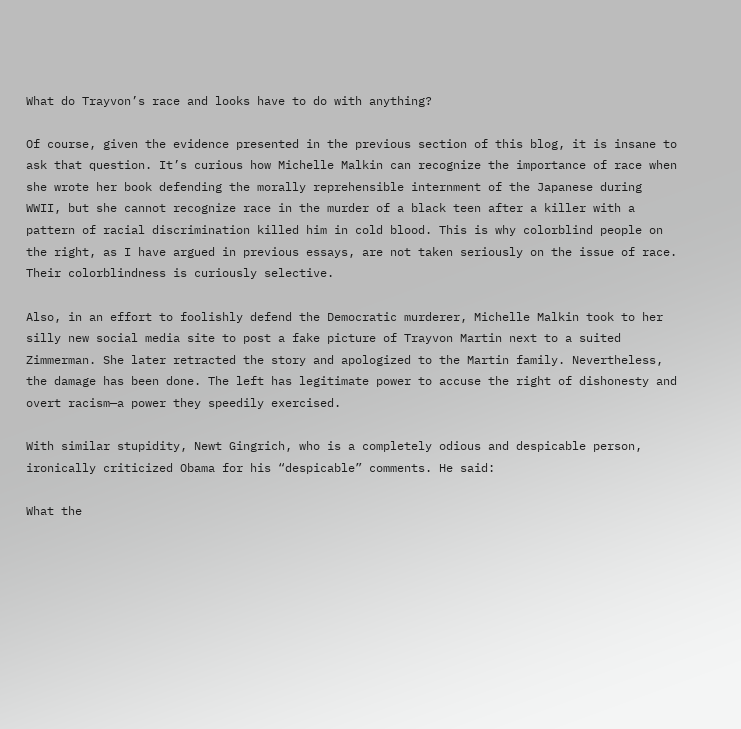What do Trayvon’s race and looks have to do with anything?

Of course, given the evidence presented in the previous section of this blog, it is insane to ask that question. It’s curious how Michelle Malkin can recognize the importance of race when she wrote her book defending the morally reprehensible internment of the Japanese during WWII, but she cannot recognize race in the murder of a black teen after a killer with a pattern of racial discrimination killed him in cold blood. This is why colorblind people on the right, as I have argued in previous essays, are not taken seriously on the issue of race. Their colorblindness is curiously selective.

Also, in an effort to foolishly defend the Democratic murderer, Michelle Malkin took to her silly new social media site to post a fake picture of Trayvon Martin next to a suited Zimmerman. She later retracted the story and apologized to the Martin family. Nevertheless, the damage has been done. The left has legitimate power to accuse the right of dishonesty and overt racism—a power they speedily exercised.

With similar stupidity, Newt Gingrich, who is a completely odious and despicable person, ironically criticized Obama for his “despicable” comments. He said:

What the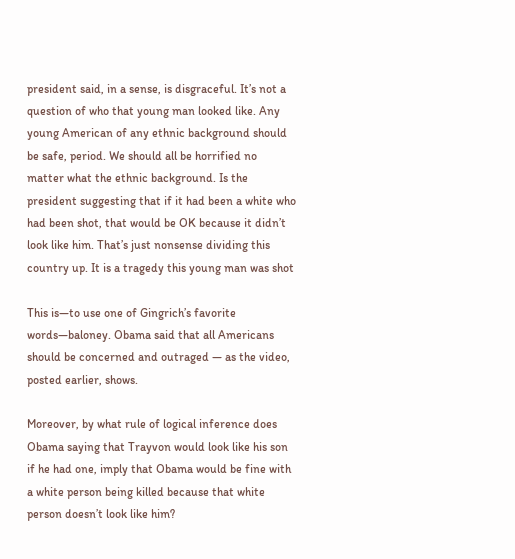president said, in a sense, is disgraceful. It’s not a question of who that young man looked like. Any young American of any ethnic background should be safe, period. We should all be horrified no matter what the ethnic background. Is the president suggesting that if it had been a white who had been shot, that would be OK because it didn’t look like him. That’s just nonsense dividing this country up. It is a tragedy this young man was shot

This is—to use one of Gingrich’s favorite words—baloney. Obama said that all Americans should be concerned and outraged — as the video, posted earlier, shows.

Moreover, by what rule of logical inference does Obama saying that Trayvon would look like his son if he had one, imply that Obama would be fine with a white person being killed because that white person doesn’t look like him?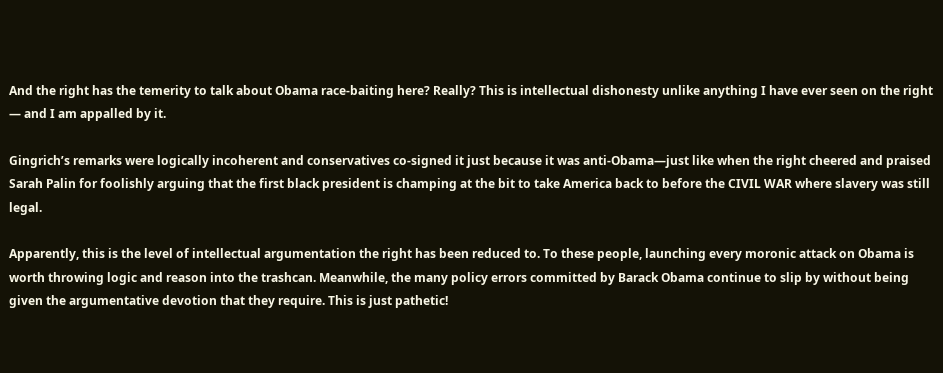And the right has the temerity to talk about Obama race-baiting here? Really? This is intellectual dishonesty unlike anything I have ever seen on the right — and I am appalled by it.

Gingrich’s remarks were logically incoherent and conservatives co-signed it just because it was anti-Obama—just like when the right cheered and praised Sarah Palin for foolishly arguing that the first black president is champing at the bit to take America back to before the CIVIL WAR where slavery was still legal.

Apparently, this is the level of intellectual argumentation the right has been reduced to. To these people, launching every moronic attack on Obama is worth throwing logic and reason into the trashcan. Meanwhile, the many policy errors committed by Barack Obama continue to slip by without being given the argumentative devotion that they require. This is just pathetic!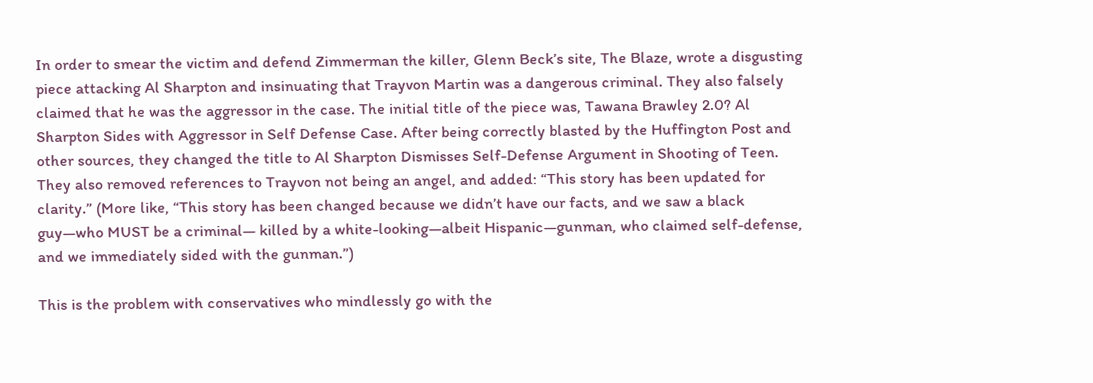In order to smear the victim and defend Zimmerman the killer, Glenn Beck’s site, The Blaze, wrote a disgusting piece attacking Al Sharpton and insinuating that Trayvon Martin was a dangerous criminal. They also falsely claimed that he was the aggressor in the case. The initial title of the piece was, Tawana Brawley 2.0? Al Sharpton Sides with Aggressor in Self Defense Case. After being correctly blasted by the Huffington Post and other sources, they changed the title to Al Sharpton Dismisses Self-Defense Argument in Shooting of Teen. They also removed references to Trayvon not being an angel, and added: “This story has been updated for clarity.” (More like, “This story has been changed because we didn’t have our facts, and we saw a black guy—who MUST be a criminal— killed by a white-looking—albeit Hispanic—gunman, who claimed self-defense, and we immediately sided with the gunman.”)

This is the problem with conservatives who mindlessly go with the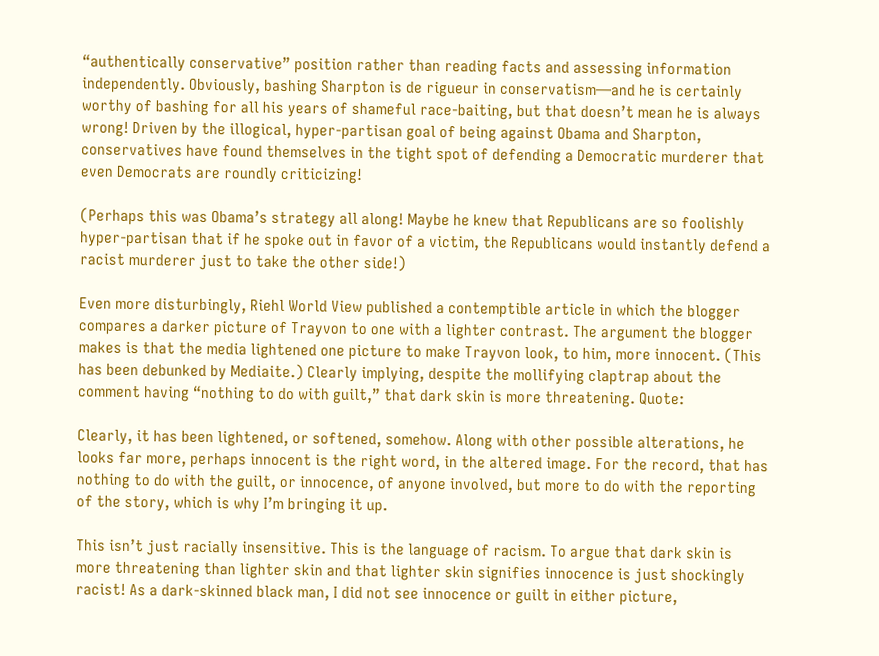“authentically conservative” position rather than reading facts and assessing information independently. Obviously, bashing Sharpton is de rigueur in conservatism—and he is certainly worthy of bashing for all his years of shameful race-baiting, but that doesn’t mean he is always wrong! Driven by the illogical, hyper-partisan goal of being against Obama and Sharpton, conservatives have found themselves in the tight spot of defending a Democratic murderer that even Democrats are roundly criticizing!

(Perhaps this was Obama’s strategy all along! Maybe he knew that Republicans are so foolishly hyper-partisan that if he spoke out in favor of a victim, the Republicans would instantly defend a racist murderer just to take the other side!)

Even more disturbingly, Riehl World View published a contemptible article in which the blogger compares a darker picture of Trayvon to one with a lighter contrast. The argument the blogger makes is that the media lightened one picture to make Trayvon look, to him, more innocent. (This has been debunked by Mediaite.) Clearly implying, despite the mollifying claptrap about the comment having “nothing to do with guilt,” that dark skin is more threatening. Quote:

Clearly, it has been lightened, or softened, somehow. Along with other possible alterations, he looks far more, perhaps innocent is the right word, in the altered image. For the record, that has nothing to do with the guilt, or innocence, of anyone involved, but more to do with the reporting of the story, which is why I’m bringing it up.

This isn’t just racially insensitive. This is the language of racism. To argue that dark skin is more threatening than lighter skin and that lighter skin signifies innocence is just shockingly racist! As a dark-skinned black man, I did not see innocence or guilt in either picture,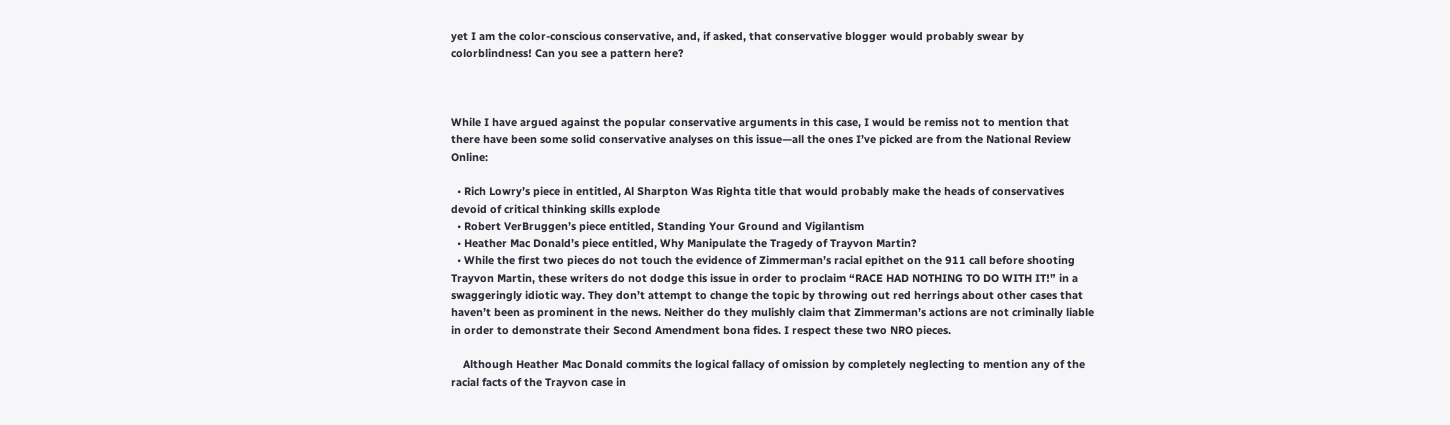yet I am the color-conscious conservative, and, if asked, that conservative blogger would probably swear by colorblindness! Can you see a pattern here?



While I have argued against the popular conservative arguments in this case, I would be remiss not to mention that there have been some solid conservative analyses on this issue—all the ones I’ve picked are from the National Review Online:

  • Rich Lowry’s piece in entitled, Al Sharpton Was Righta title that would probably make the heads of conservatives devoid of critical thinking skills explode
  • Robert VerBruggen’s piece entitled, Standing Your Ground and Vigilantism
  • Heather Mac Donald’s piece entitled, Why Manipulate the Tragedy of Trayvon Martin?
  • While the first two pieces do not touch the evidence of Zimmerman’s racial epithet on the 911 call before shooting Trayvon Martin, these writers do not dodge this issue in order to proclaim “RACE HAD NOTHING TO DO WITH IT!” in a swaggeringly idiotic way. They don’t attempt to change the topic by throwing out red herrings about other cases that haven’t been as prominent in the news. Neither do they mulishly claim that Zimmerman’s actions are not criminally liable in order to demonstrate their Second Amendment bona fides. I respect these two NRO pieces.

    Although Heather Mac Donald commits the logical fallacy of omission by completely neglecting to mention any of the racial facts of the Trayvon case in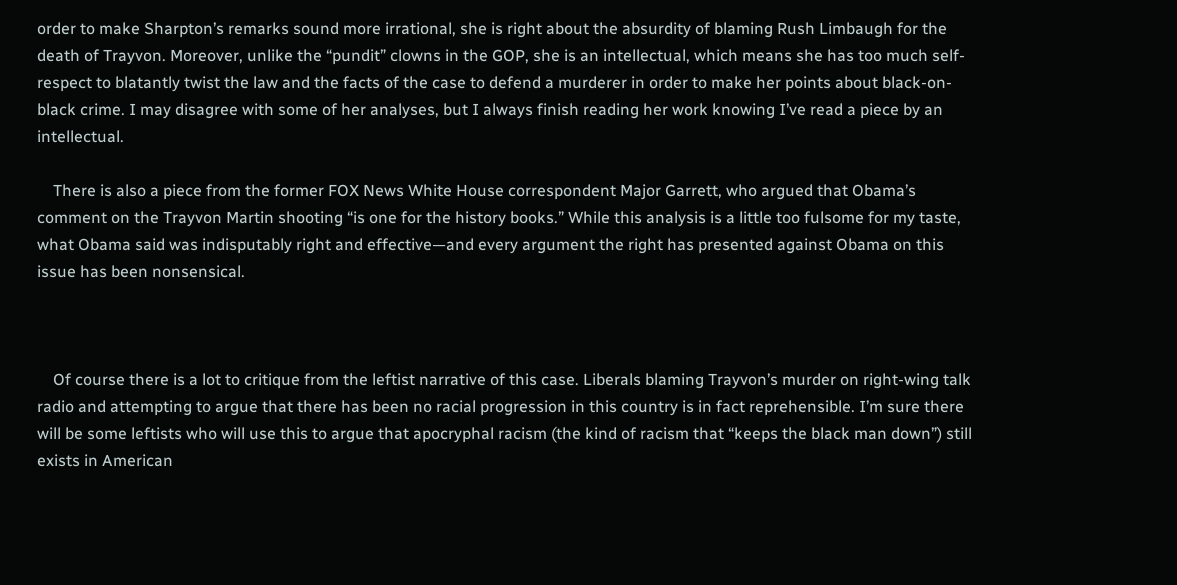order to make Sharpton’s remarks sound more irrational, she is right about the absurdity of blaming Rush Limbaugh for the death of Trayvon. Moreover, unlike the “pundit” clowns in the GOP, she is an intellectual, which means she has too much self-respect to blatantly twist the law and the facts of the case to defend a murderer in order to make her points about black-on-black crime. I may disagree with some of her analyses, but I always finish reading her work knowing I’ve read a piece by an intellectual.

    There is also a piece from the former FOX News White House correspondent Major Garrett, who argued that Obama’s comment on the Trayvon Martin shooting “is one for the history books.” While this analysis is a little too fulsome for my taste, what Obama said was indisputably right and effective—and every argument the right has presented against Obama on this issue has been nonsensical.



    Of course there is a lot to critique from the leftist narrative of this case. Liberals blaming Trayvon’s murder on right-wing talk radio and attempting to argue that there has been no racial progression in this country is in fact reprehensible. I’m sure there will be some leftists who will use this to argue that apocryphal racism (the kind of racism that “keeps the black man down”) still exists in American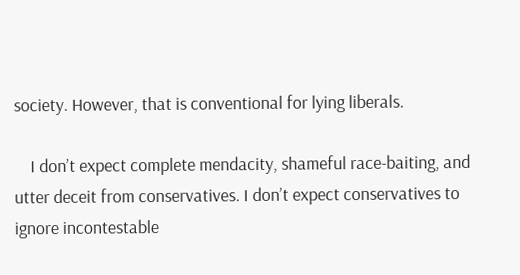society. However, that is conventional for lying liberals.

    I don’t expect complete mendacity, shameful race-baiting, and utter deceit from conservatives. I don’t expect conservatives to ignore incontestable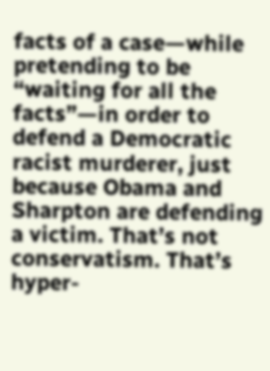facts of a case—while pretending to be “waiting for all the facts”—in order to defend a Democratic racist murderer, just because Obama and Sharpton are defending a victim. That’s not conservatism. That’s hyper-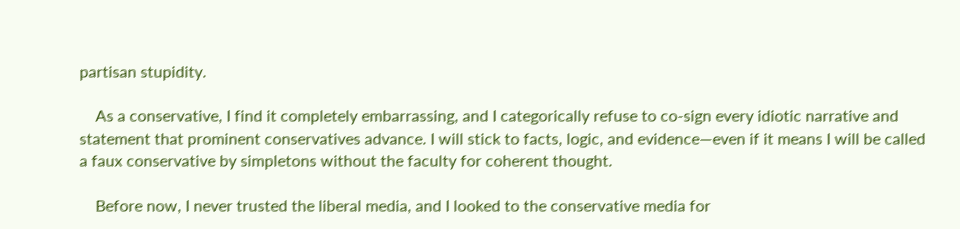partisan stupidity.

    As a conservative, I find it completely embarrassing, and I categorically refuse to co-sign every idiotic narrative and statement that prominent conservatives advance. I will stick to facts, logic, and evidence—even if it means I will be called a faux conservative by simpletons without the faculty for coherent thought.

    Before now, I never trusted the liberal media, and I looked to the conservative media for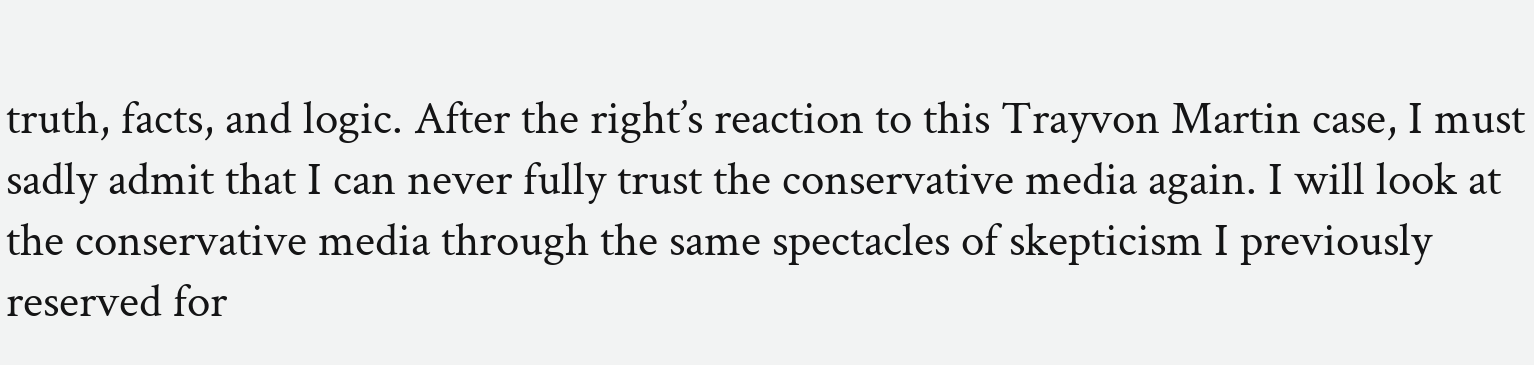truth, facts, and logic. After the right’s reaction to this Trayvon Martin case, I must sadly admit that I can never fully trust the conservative media again. I will look at the conservative media through the same spectacles of skepticism I previously reserved for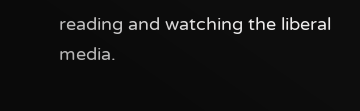reading and watching the liberal media.